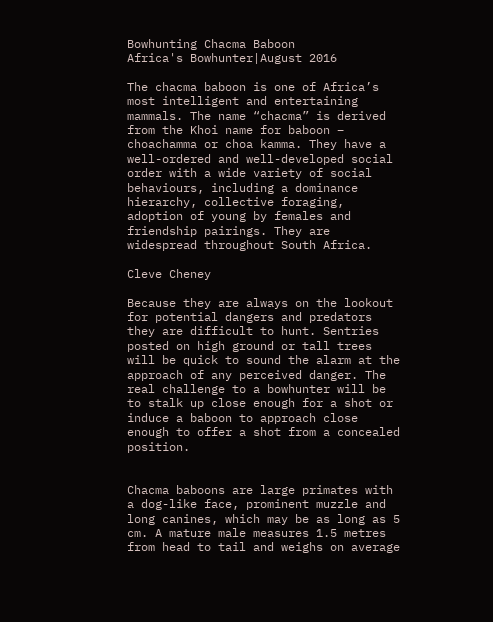Bowhunting Chacma Baboon
Africa's Bowhunter|August 2016

The chacma baboon is one of Africa’s most intelligent and entertaining mammals. The name “chacma” is derived from the Khoi name for baboon – choachamma or choa kamma. They have a well-ordered and well-developed social order with a wide variety of social behaviours, including a dominance hierarchy, collective foraging, adoption of young by females and friendship pairings. They are widespread throughout South Africa.

Cleve Cheney

Because they are always on the lookout for potential dangers and predators they are difficult to hunt. Sentries posted on high ground or tall trees will be quick to sound the alarm at the approach of any perceived danger. The real challenge to a bowhunter will be to stalk up close enough for a shot or induce a baboon to approach close enough to offer a shot from a concealed position.


Chacma baboons are large primates with a dog-like face, prominent muzzle and long canines, which may be as long as 5 cm. A mature male measures 1.5 metres from head to tail and weighs on average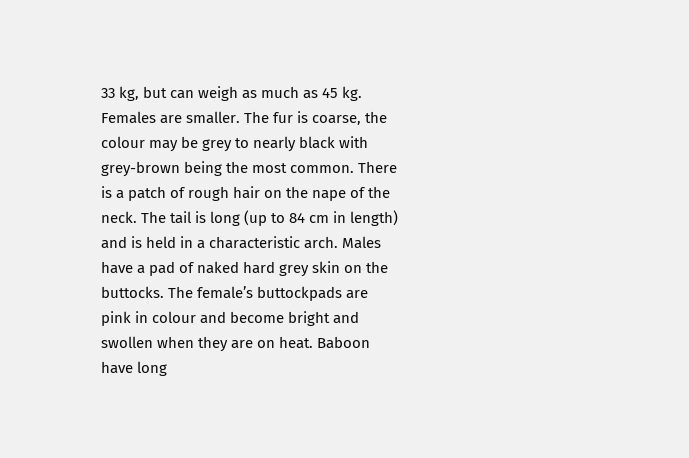33 kg, but can weigh as much as 45 kg. Females are smaller. The fur is coarse, the colour may be grey to nearly black with grey-brown being the most common. There is a patch of rough hair on the nape of the neck. The tail is long (up to 84 cm in length) and is held in a characteristic arch. Males have a pad of naked hard grey skin on the buttocks. The female’s buttockpads are pink in colour and become bright and swollen when they are on heat. Baboon have long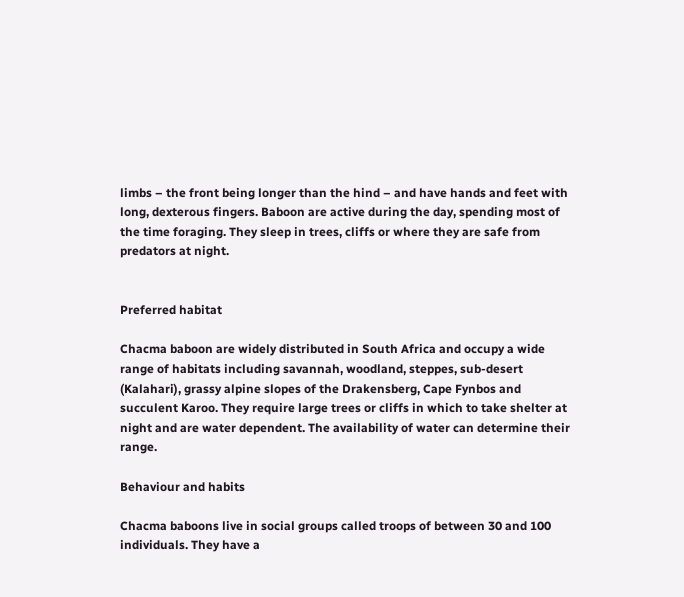limbs – the front being longer than the hind – and have hands and feet with long, dexterous fingers. Baboon are active during the day, spending most of the time foraging. They sleep in trees, cliffs or where they are safe from predators at night.


Preferred habitat

Chacma baboon are widely distributed in South Africa and occupy a wide range of habitats including savannah, woodland, steppes, sub-desert (Kalahari), grassy alpine slopes of the Drakensberg, Cape Fynbos and succulent Karoo. They require large trees or cliffs in which to take shelter at night and are water dependent. The availability of water can determine their range.

Behaviour and habits

Chacma baboons live in social groups called troops of between 30 and 100 individuals. They have a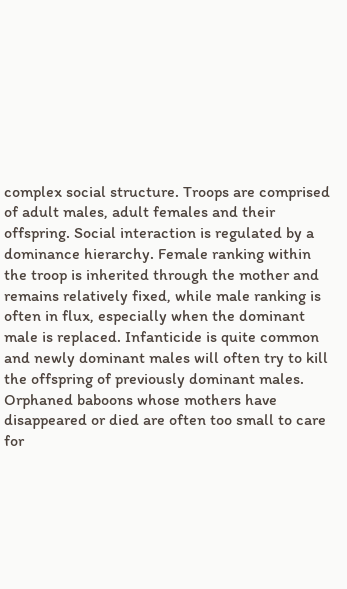complex social structure. Troops are comprised of adult males, adult females and their offspring. Social interaction is regulated by a dominance hierarchy. Female ranking within the troop is inherited through the mother and remains relatively fixed, while male ranking is often in flux, especially when the dominant male is replaced. Infanticide is quite common and newly dominant males will often try to kill the offspring of previously dominant males. Orphaned baboons whose mothers have disappeared or died are often too small to care for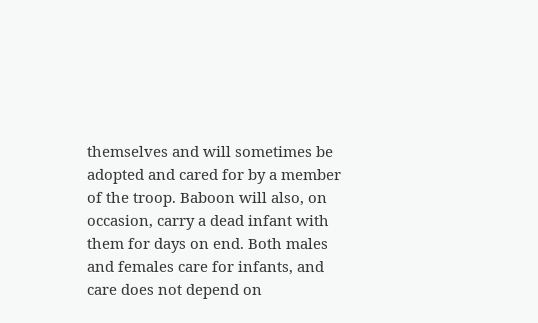themselves and will sometimes be adopted and cared for by a member of the troop. Baboon will also, on occasion, carry a dead infant with them for days on end. Both males and females care for infants, and care does not depend on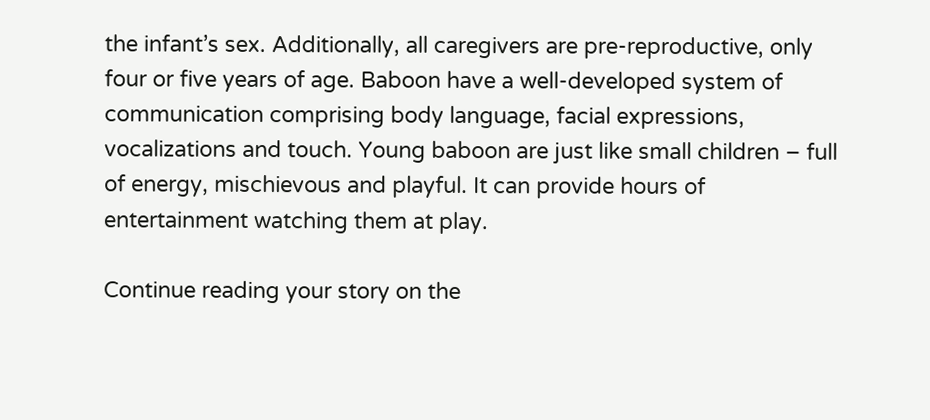the infant’s sex. Additionally, all caregivers are pre-reproductive, only four or five years of age. Baboon have a well-developed system of communication comprising body language, facial expressions, vocalizations and touch. Young baboon are just like small children – full of energy, mischievous and playful. It can provide hours of entertainment watching them at play.

Continue reading your story on the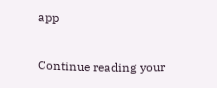app

Continue reading your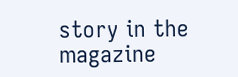story in the magazine